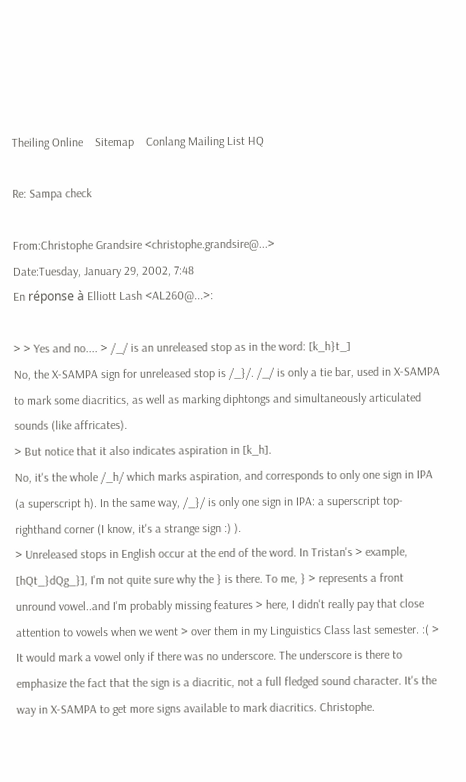Theiling Online    Sitemap    Conlang Mailing List HQ

Re: Sampa check

From:Christophe Grandsire <christophe.grandsire@...>
Date:Tuesday, January 29, 2002, 7:48
En réponse à Elliott Lash <AL260@...>:

> > Yes and no.... > /_/ is an unreleased stop as in the word: [k_h}t_]
No, the X-SAMPA sign for unreleased stop is /_}/. /_/ is only a tie bar, used in X-SAMPA to mark some diacritics, as well as marking diphtongs and simultaneously articulated sounds (like affricates).
> But notice that it also indicates aspiration in [k_h].
No, it's the whole /_h/ which marks aspiration, and corresponds to only one sign in IPA (a superscript h). In the same way, /_}/ is only one sign in IPA: a superscript top-righthand corner (I know, it's a strange sign :) ).
> Unreleased stops in English occur at the end of the word. In Tristan's > example, [hQt_}dQg_}], I'm not quite sure why the } is there. To me, } > represents a front unround vowel..and I'm probably missing features > here, I didn't really pay that close attention to vowels when we went > over them in my Linguistics Class last semester. :( >
It would mark a vowel only if there was no underscore. The underscore is there to emphasize the fact that the sign is a diacritic, not a full fledged sound character. It's the way in X-SAMPA to get more signs available to mark diacritics. Christophe.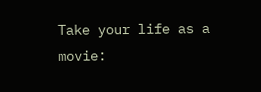Take your life as a movie: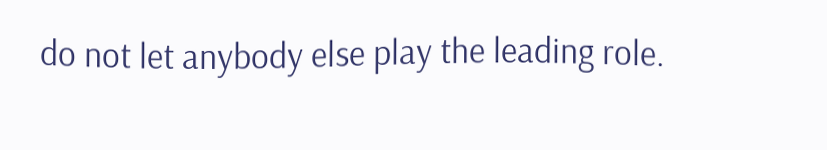do not let anybody else play the leading role.